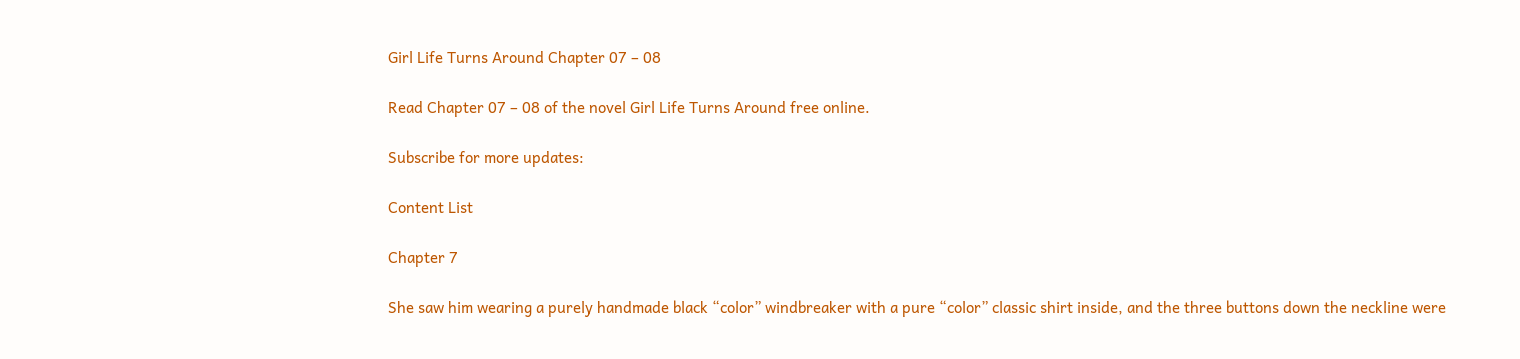Girl Life Turns Around Chapter 07 – 08

Read Chapter 07 – 08 of the novel Girl Life Turns Around free online.

Subscribe for more updates:

Content List

Chapter 7

She saw him wearing a purely handmade black “color” windbreaker with a pure “color” classic shirt inside, and the three buttons down the neckline were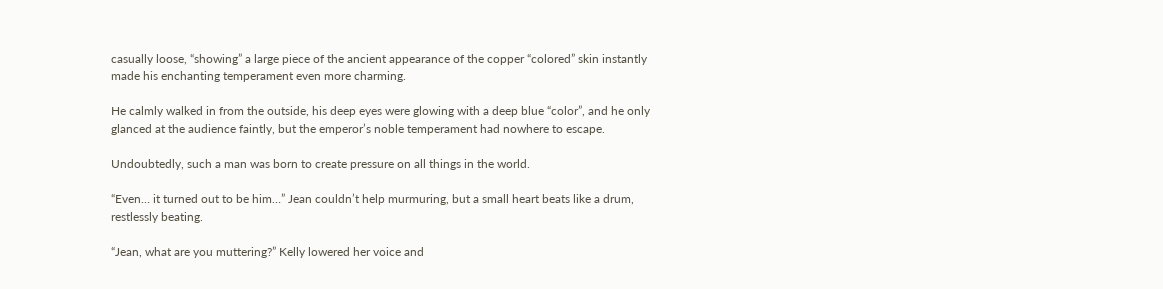casually loose, “showing” a large piece of the ancient appearance of the copper “colored” skin instantly made his enchanting temperament even more charming.

He calmly walked in from the outside, his deep eyes were glowing with a deep blue “color”, and he only glanced at the audience faintly, but the emperor’s noble temperament had nowhere to escape.

Undoubtedly, such a man was born to create pressure on all things in the world.

“Even… it turned out to be him…” Jean couldn’t help murmuring, but a small heart beats like a drum, restlessly beating.

“Jean, what are you muttering?” Kelly lowered her voice and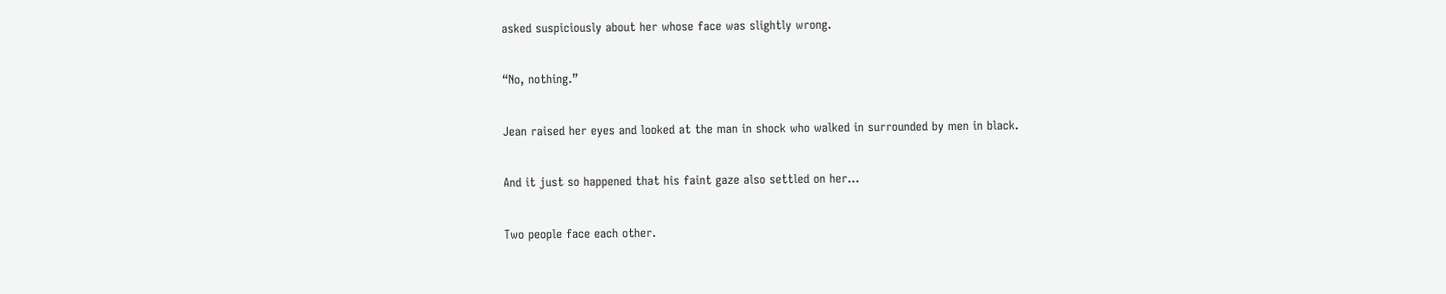asked suspiciously about her whose face was slightly wrong.

“No, nothing.”

Jean raised her eyes and looked at the man in shock who walked in surrounded by men in black.

And it just so happened that his faint gaze also settled on her…

Two people face each other.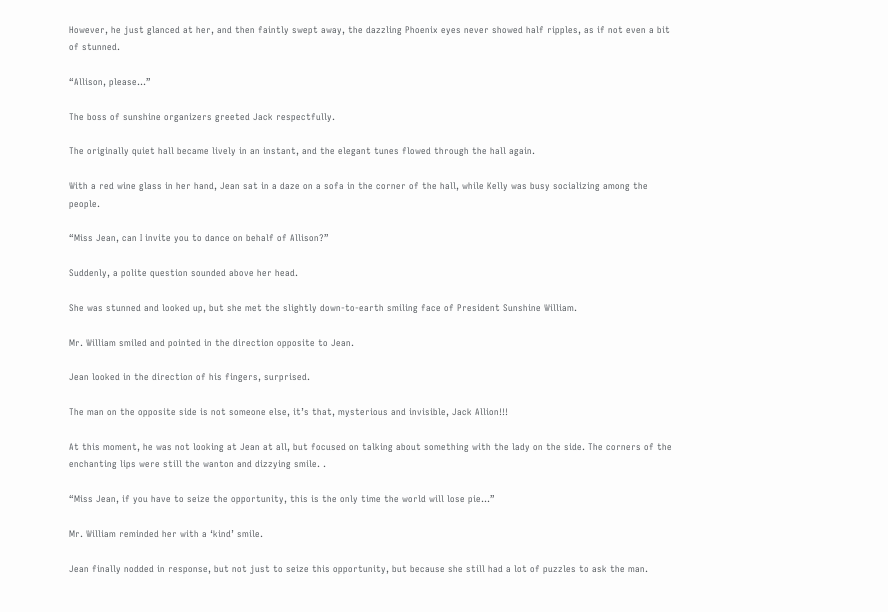However, he just glanced at her, and then faintly swept away, the dazzling Phoenix eyes never showed half ripples, as if not even a bit of stunned.

“Allison, please…”

The boss of sunshine organizers greeted Jack respectfully.

The originally quiet hall became lively in an instant, and the elegant tunes flowed through the hall again.

With a red wine glass in her hand, Jean sat in a daze on a sofa in the corner of the hall, while Kelly was busy socializing among the people.

“Miss Jean, can I invite you to dance on behalf of Allison?”

Suddenly, a polite question sounded above her head.

She was stunned and looked up, but she met the slightly down-to-earth smiling face of President Sunshine William.

Mr. William smiled and pointed in the direction opposite to Jean.

Jean looked in the direction of his fingers, surprised.

The man on the opposite side is not someone else, it’s that, mysterious and invisible, Jack Allion!!!

At this moment, he was not looking at Jean at all, but focused on talking about something with the lady on the side. The corners of the enchanting lips were still the wanton and dizzying smile. .

“Miss Jean, if you have to seize the opportunity, this is the only time the world will lose pie…”

Mr. William reminded her with a ‘kind’ smile.

Jean finally nodded in response, but not just to seize this opportunity, but because she still had a lot of puzzles to ask the man.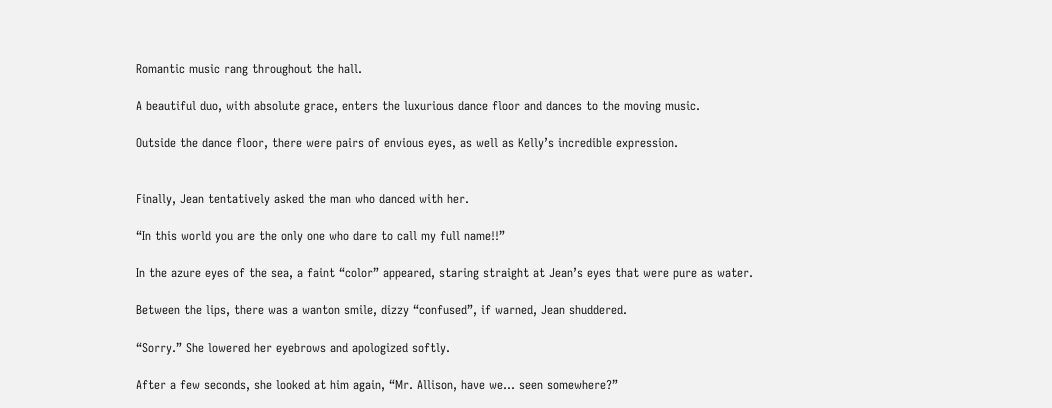Romantic music rang throughout the hall.

A beautiful duo, with absolute grace, enters the luxurious dance floor and dances to the moving music.

Outside the dance floor, there were pairs of envious eyes, as well as Kelly’s incredible expression.


Finally, Jean tentatively asked the man who danced with her.

“In this world you are the only one who dare to call my full name!!”

In the azure eyes of the sea, a faint “color” appeared, staring straight at Jean’s eyes that were pure as water.

Between the lips, there was a wanton smile, dizzy “confused”, if warned, Jean shuddered.

“Sorry.” She lowered her eyebrows and apologized softly.

After a few seconds, she looked at him again, “Mr. Allison, have we… seen somewhere?”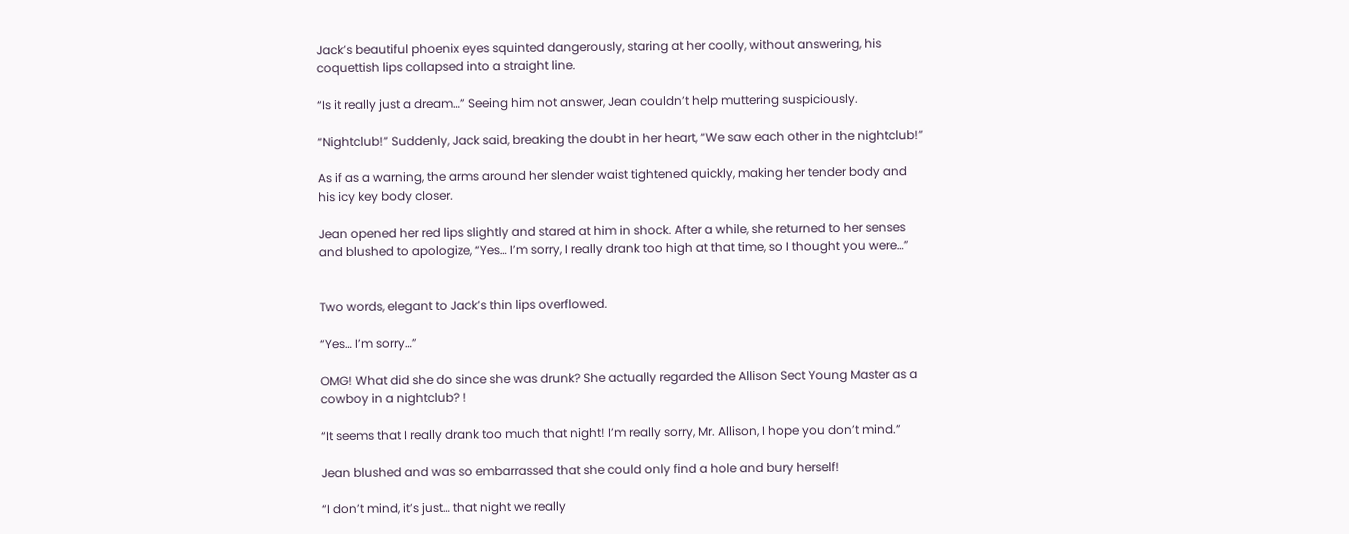Jack’s beautiful phoenix eyes squinted dangerously, staring at her coolly, without answering, his coquettish lips collapsed into a straight line.

“Is it really just a dream…” Seeing him not answer, Jean couldn’t help muttering suspiciously.

“Nightclub!” Suddenly, Jack said, breaking the doubt in her heart, “We saw each other in the nightclub!”

As if as a warning, the arms around her slender waist tightened quickly, making her tender body and his icy key body closer.

Jean opened her red lips slightly and stared at him in shock. After a while, she returned to her senses and blushed to apologize, “Yes… I’m sorry, I really drank too high at that time, so I thought you were…”


Two words, elegant to Jack’s thin lips overflowed.

“Yes… I’m sorry…”

OMG! What did she do since she was drunk? She actually regarded the Allison Sect Young Master as a cowboy in a nightclub? !

“It seems that I really drank too much that night! I’m really sorry, Mr. Allison, I hope you don’t mind.”

Jean blushed and was so embarrassed that she could only find a hole and bury herself!

“I don’t mind, it’s just… that night we really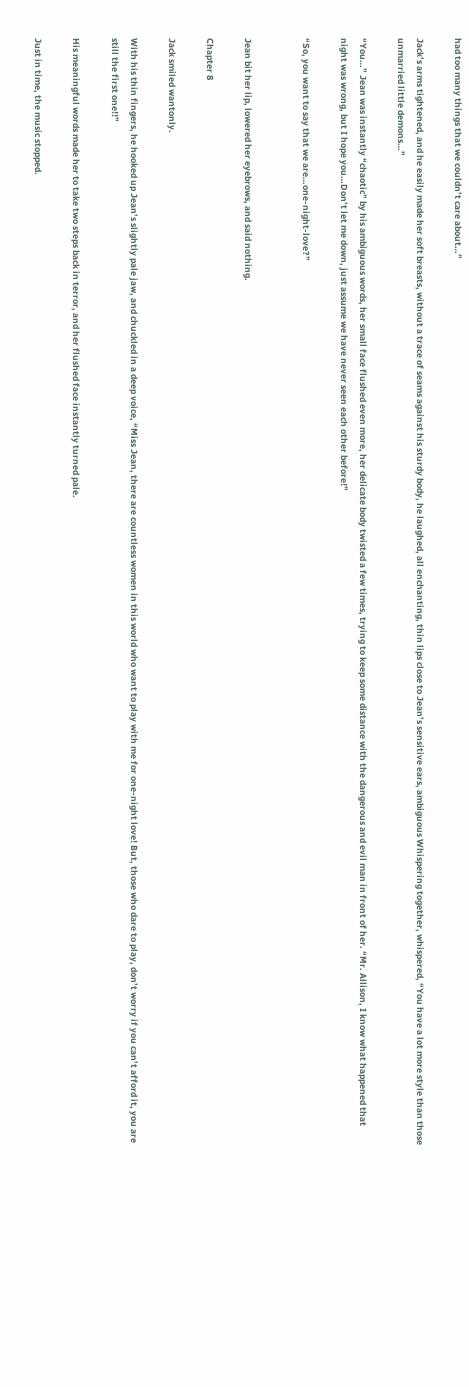had too many things that we couldn’t care about…”

Jack’s arms tightened, and he easily made her soft breasts, without a trace of seams against his sturdy body, he laughed, all enchanting, thin lips close to Jean’s sensitive ears, ambiguous Whispering together, whispered, “You have a lot more style than those unmarried little demons…”

“You…” Jean was instantly “chaotic” by his ambiguous words, her small face flushed even more, her delicate body twisted a few times, trying to keep some distance with the dangerous and evil man in front of her. “Mr. Allison, I know what happened that night was wrong, but I hope you…Don’t let me down, just assume we have never seen each other before!”

“So, you want to say that we are…one-night-love?”


Jean bit her lip, lowered her eyebrows, and said nothing.

Chapter 8

Jack smiled wantonly.

With his thin fingers, he hooked up Jean’s slightly pale jaw, and chuckled in a deep voice, “Miss Jean, there are countless women in this world who want to play with me for one-night love! But, those who dare to play, don’t worry if you can’t afford it, you are still the first one!!”

His meaningful words made her to take two steps back in terror, and her flushed face instantly turned pale.

Just in time, the music stopped.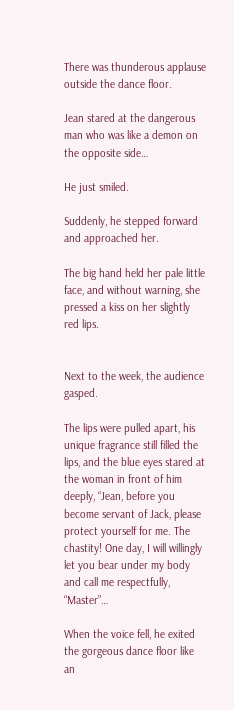There was thunderous applause outside the dance floor.

Jean stared at the dangerous man who was like a demon on the opposite side…

He just smiled.

Suddenly, he stepped forward and approached her.

The big hand held her pale little face, and without warning, she pressed a kiss on her slightly red lips.


Next to the week, the audience gasped.

The lips were pulled apart, his unique fragrance still filled the lips, and the blue eyes stared at the woman in front of him deeply, “Jean, before you become servant of Jack, please protect yourself for me. The chastity! One day, I will willingly let you bear under my body and call me respectfully, “Master”…

When the voice fell, he exited the gorgeous dance floor like an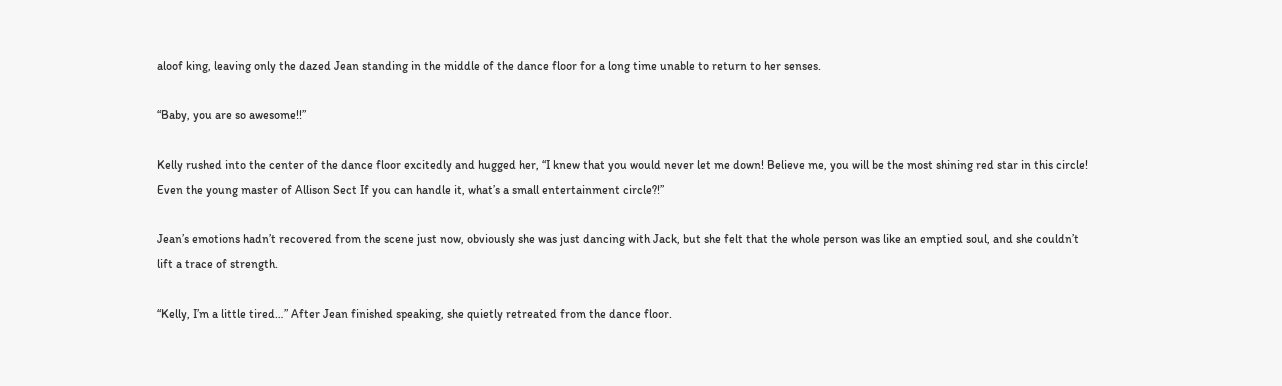aloof king, leaving only the dazed Jean standing in the middle of the dance floor for a long time unable to return to her senses.

“Baby, you are so awesome!!”

Kelly rushed into the center of the dance floor excitedly and hugged her, “I knew that you would never let me down! Believe me, you will be the most shining red star in this circle! Even the young master of Allison Sect If you can handle it, what’s a small entertainment circle?!”

Jean’s emotions hadn’t recovered from the scene just now, obviously she was just dancing with Jack, but she felt that the whole person was like an emptied soul, and she couldn’t lift a trace of strength.

“Kelly, I’m a little tired…” After Jean finished speaking, she quietly retreated from the dance floor.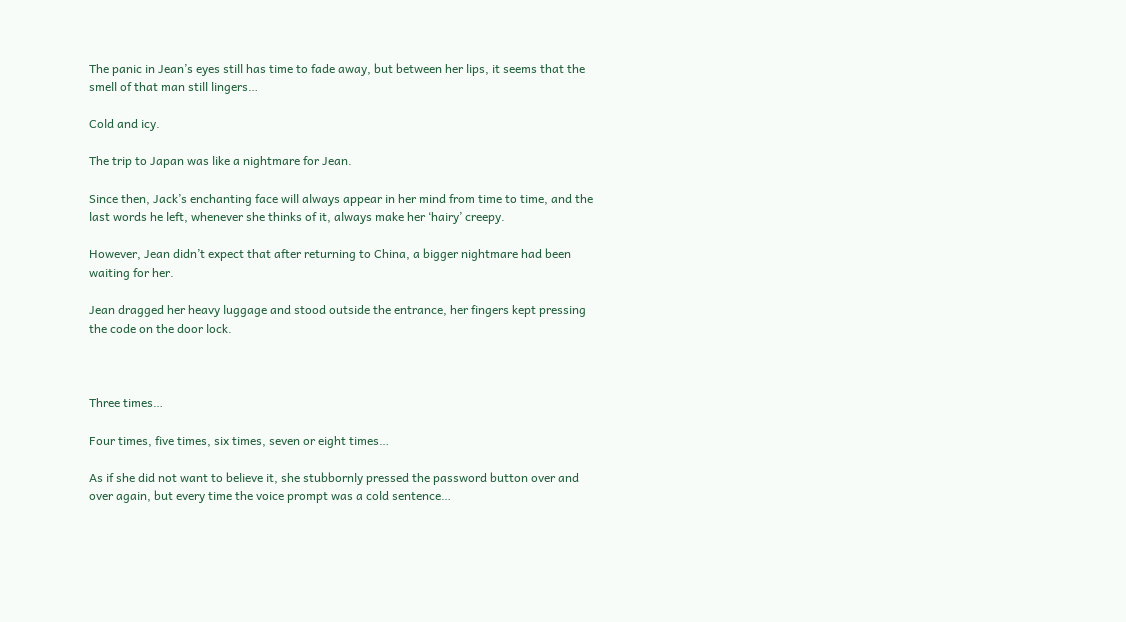The panic in Jean’s eyes still has time to fade away, but between her lips, it seems that the smell of that man still lingers…

Cold and icy.

The trip to Japan was like a nightmare for Jean.

Since then, Jack’s enchanting face will always appear in her mind from time to time, and the last words he left, whenever she thinks of it, always make her ‘hairy’ creepy.

However, Jean didn’t expect that after returning to China, a bigger nightmare had been waiting for her.

Jean dragged her heavy luggage and stood outside the entrance, her fingers kept pressing the code on the door lock.



Three times…

Four times, five times, six times, seven or eight times…

As if she did not want to believe it, she stubbornly pressed the password button over and over again, but every time the voice prompt was a cold sentence…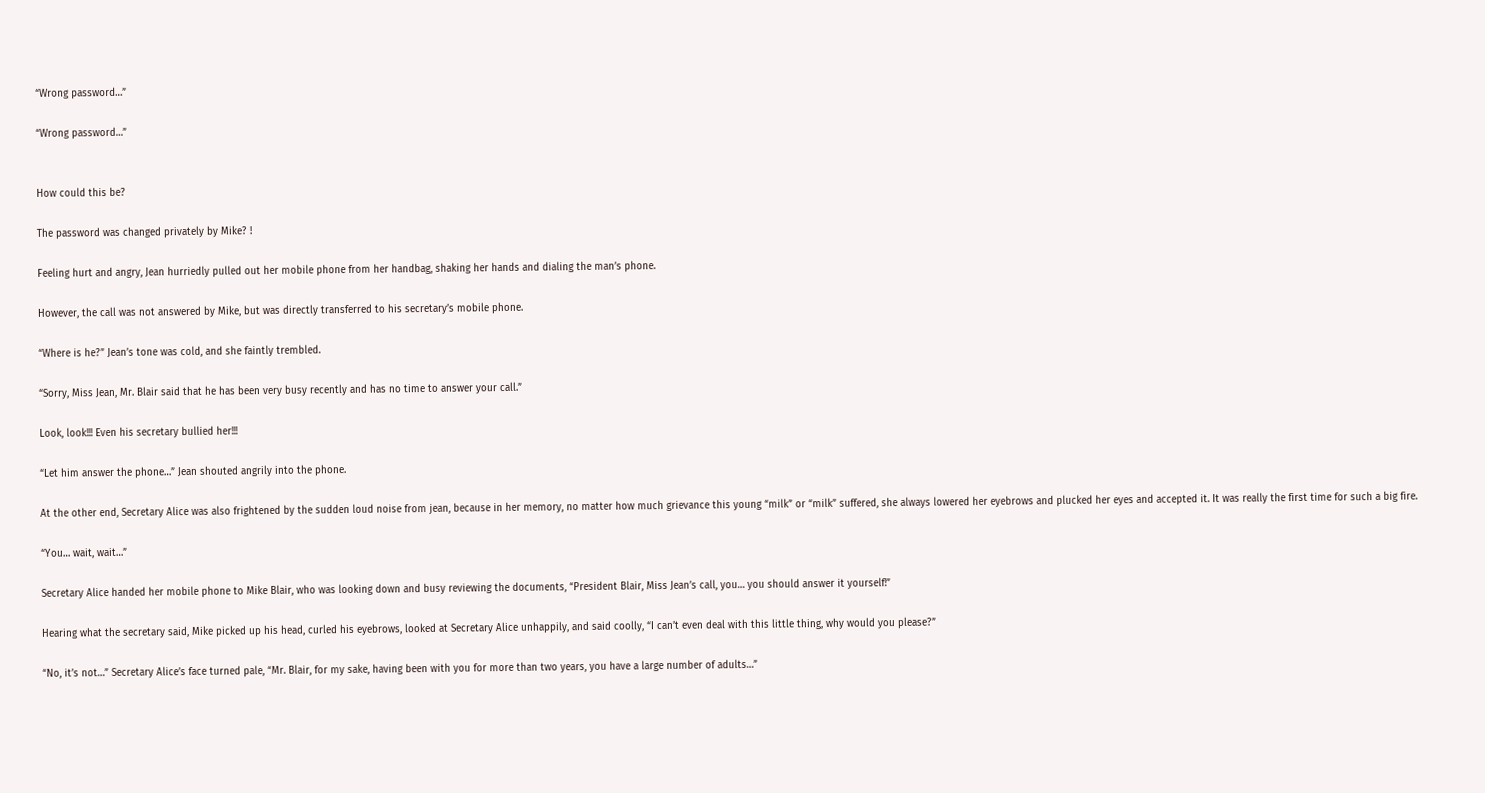“Wrong password…”

“Wrong password…”


How could this be?

The password was changed privately by Mike? !

Feeling hurt and angry, Jean hurriedly pulled out her mobile phone from her handbag, shaking her hands and dialing the man’s phone.

However, the call was not answered by Mike, but was directly transferred to his secretary’s mobile phone.

“Where is he?” Jean’s tone was cold, and she faintly trembled.

“Sorry, Miss Jean, Mr. Blair said that he has been very busy recently and has no time to answer your call.”

Look, look!!! Even his secretary bullied her!!!

“Let him answer the phone…” Jean shouted angrily into the phone.

At the other end, Secretary Alice was also frightened by the sudden loud noise from jean, because in her memory, no matter how much grievance this young “milk” or “milk” suffered, she always lowered her eyebrows and plucked her eyes and accepted it. It was really the first time for such a big fire.

“You… wait, wait…”

Secretary Alice handed her mobile phone to Mike Blair, who was looking down and busy reviewing the documents, “President Blair, Miss Jean’s call, you… you should answer it yourself!”

Hearing what the secretary said, Mike picked up his head, curled his eyebrows, looked at Secretary Alice unhappily, and said coolly, “I can’t even deal with this little thing, why would you please?”

“No, it’s not…” Secretary Alice’s face turned pale, “Mr. Blair, for my sake, having been with you for more than two years, you have a large number of adults…”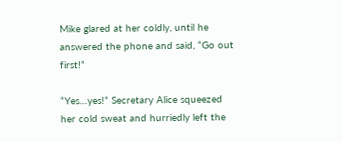Mike glared at her coldly, until he answered the phone and said, “Go out first!”

“Yes…yes!” Secretary Alice squeezed her cold sweat and hurriedly left the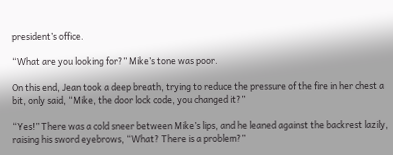president’s office.

“What are you looking for?” Mike’s tone was poor.

On this end, Jean took a deep breath, trying to reduce the pressure of the fire in her chest a bit, only said, “Mike, the door lock code, you changed it?”

“Yes!” There was a cold sneer between Mike’s lips, and he leaned against the backrest lazily, raising his sword eyebrows, “What? There is a problem?”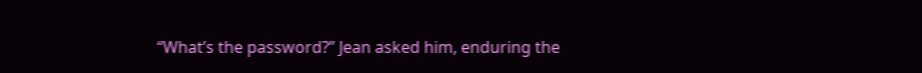“What’s the password?” Jean asked him, enduring the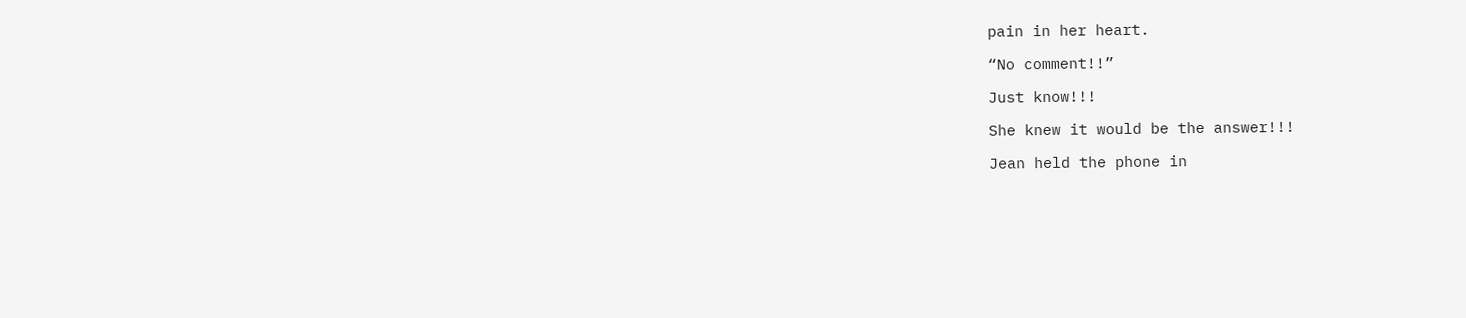pain in her heart.

“No comment!!”

Just know!!!

She knew it would be the answer!!!

Jean held the phone in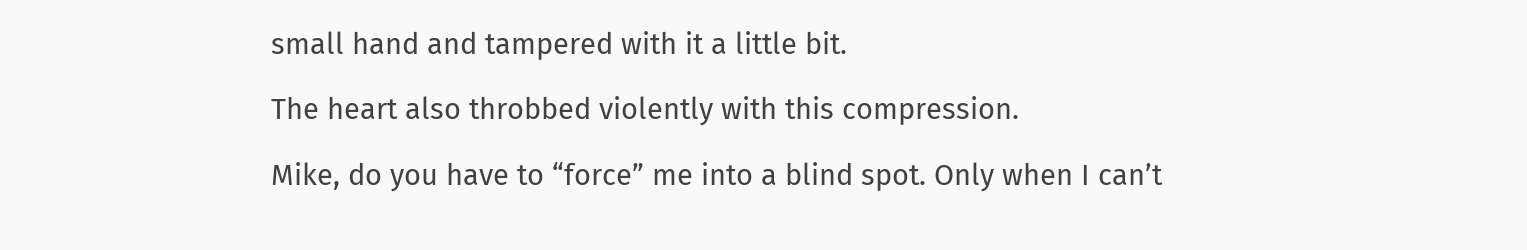small hand and tampered with it a little bit.

The heart also throbbed violently with this compression.

Mike, do you have to “force” me into a blind spot. Only when I can’t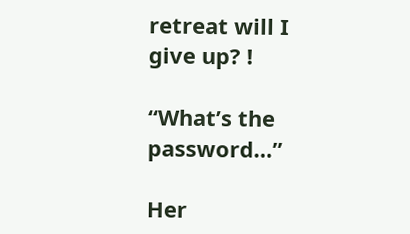retreat will I give up? !

“What’s the password…”

Her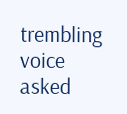trembling voice asked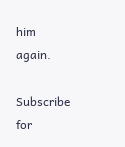him again.

Subscribe for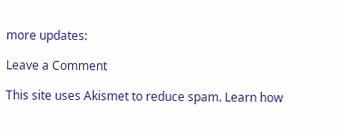more updates:

Leave a Comment

This site uses Akismet to reduce spam. Learn how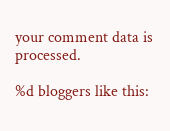your comment data is processed.

%d bloggers like this: